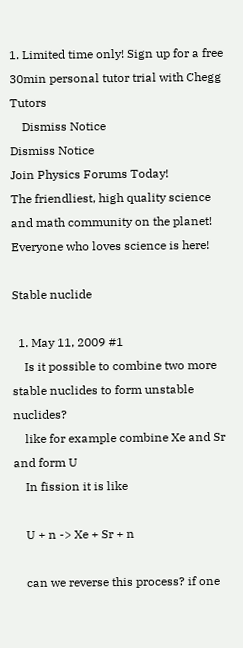1. Limited time only! Sign up for a free 30min personal tutor trial with Chegg Tutors
    Dismiss Notice
Dismiss Notice
Join Physics Forums Today!
The friendliest, high quality science and math community on the planet! Everyone who loves science is here!

Stable nuclide

  1. May 11, 2009 #1
    Is it possible to combine two more stable nuclides to form unstable nuclides?
    like for example combine Xe and Sr and form U
    In fission it is like

    U + n -> Xe + Sr + n

    can we reverse this process? if one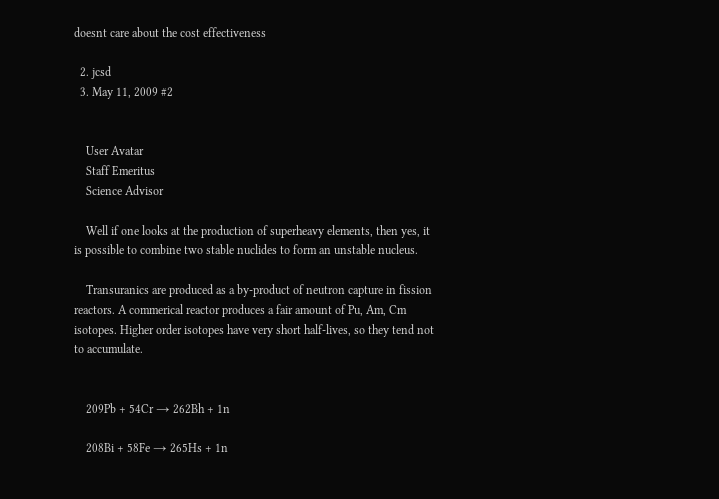doesnt care about the cost effectiveness

  2. jcsd
  3. May 11, 2009 #2


    User Avatar
    Staff Emeritus
    Science Advisor

    Well if one looks at the production of superheavy elements, then yes, it is possible to combine two stable nuclides to form an unstable nucleus.

    Transuranics are produced as a by-product of neutron capture in fission reactors. A commerical reactor produces a fair amount of Pu, Am, Cm isotopes. Higher order isotopes have very short half-lives, so they tend not to accumulate.


    209Pb + 54Cr → 262Bh + 1n

    208Bi + 58Fe → 265Hs + 1n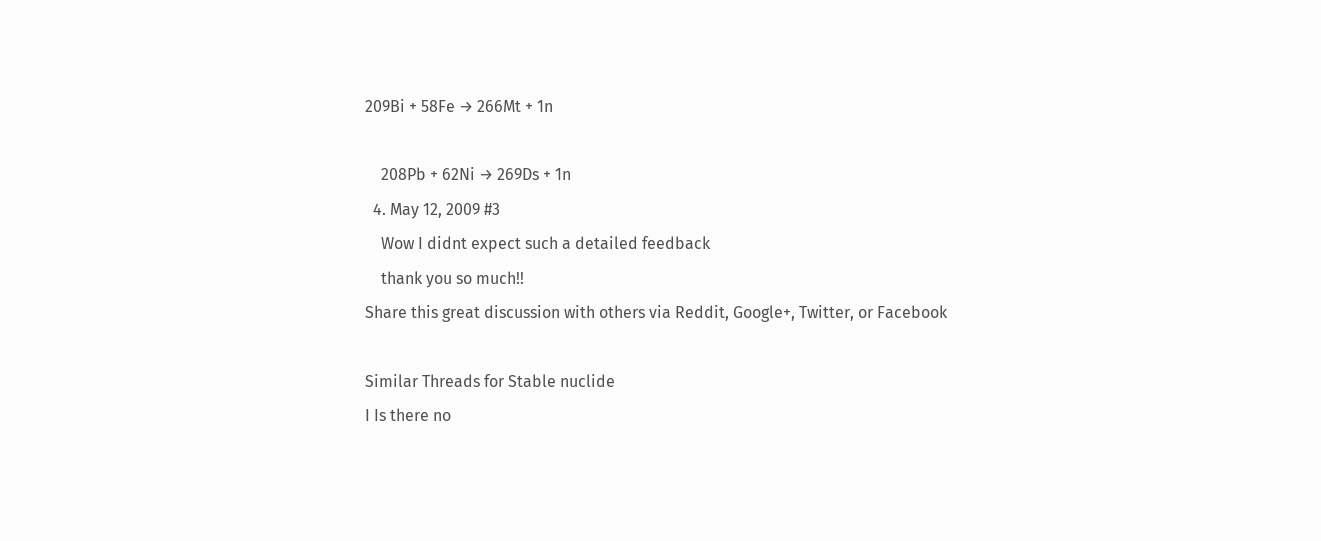209Bi + 58Fe → 266Mt + 1n

    208Pb + 62Ni → 269Ds + 1n
  4. May 12, 2009 #3
    Wow I didnt expect such a detailed feedback
    thank you so much!!
Share this great discussion with others via Reddit, Google+, Twitter, or Facebook

Similar Threads for Stable nuclide
I Is there no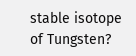stable isotope of Tungsten?